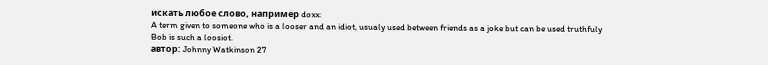искать любое слово, например doxx:
A term given to someone who is a looser and an idiot, usualy used between friends as a joke but can be used truthfuly
Bob is such a loosiot.
автор: Johnny Watkinson 27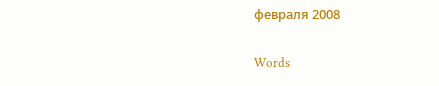февраля 2008

Words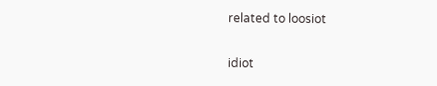related to loosiot

idiot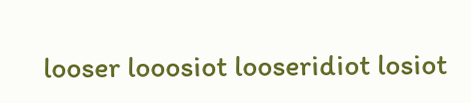looser looosiot looseridiot losiot